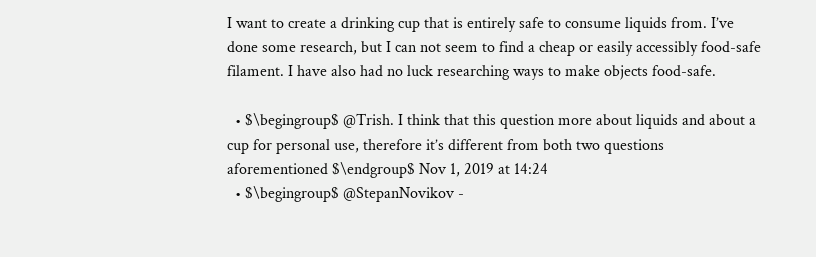I want to create a drinking cup that is entirely safe to consume liquids from. I’ve done some research, but I can not seem to find a cheap or easily accessibly food-safe filament. I have also had no luck researching ways to make objects food-safe.

  • $\begingroup$ @Trish. I think that this question more about liquids and about a cup for personal use, therefore it’s different from both two questions aforementioned $\endgroup$ Nov 1, 2019 at 14:24
  • $\begingroup$ @StepanNovikov -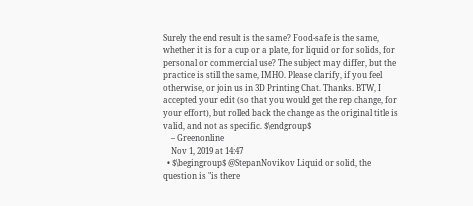Surely the end result is the same? Food-safe is the same, whether it is for a cup or a plate, for liquid or for solids, for personal or commercial use? The subject may differ, but the practice is still the same, IMHO. Please clarify, if you feel otherwise, or join us in 3D Printing Chat. Thanks. BTW, I accepted your edit (so that you would get the rep change, for your effort), but rolled back the change as the original title is valid, and not as specific. $\endgroup$
    – Greenonline
    Nov 1, 2019 at 14:47
  • $\begingroup$ @StepanNovikov Liquid or solid, the question is "is there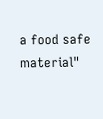a food safe material"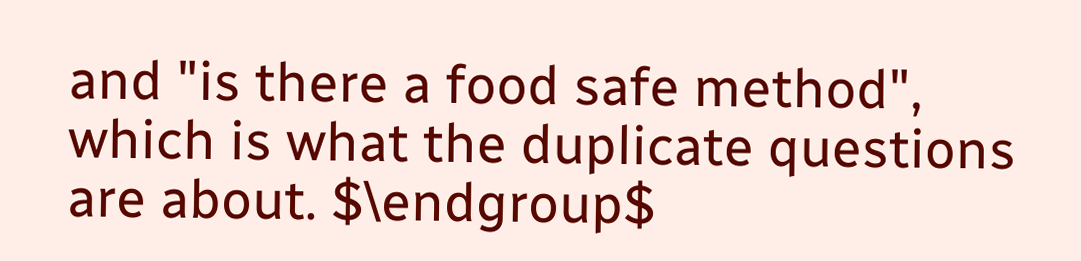and "is there a food safe method", which is what the duplicate questions are about. $\endgroup$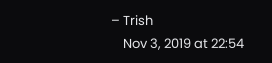– Trish
    Nov 3, 2019 at 22:54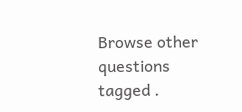Browse other questions tagged .